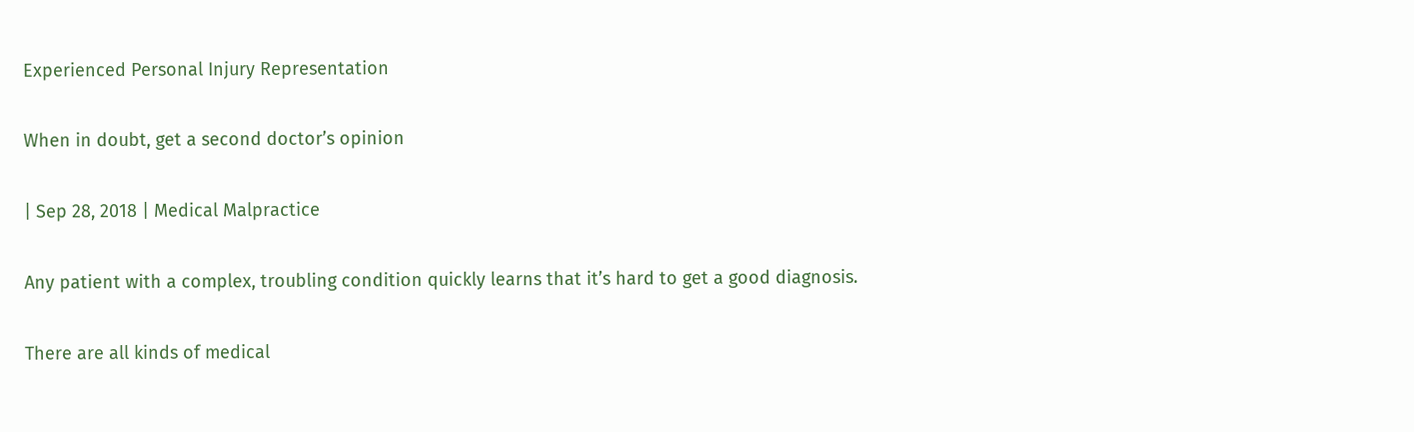Experienced Personal Injury Representation

When in doubt, get a second doctor’s opinion

| Sep 28, 2018 | Medical Malpractice

Any patient with a complex, troubling condition quickly learns that it’s hard to get a good diagnosis.

There are all kinds of medical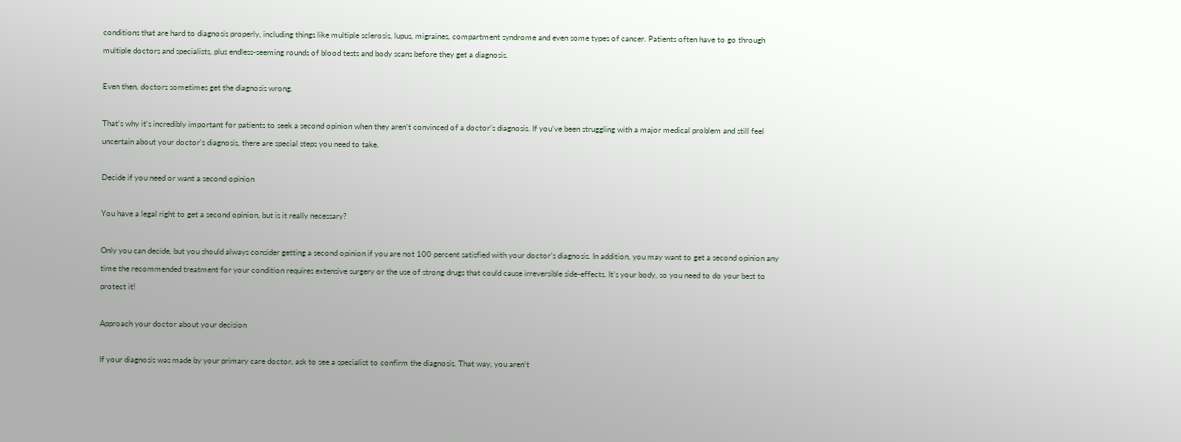conditions that are hard to diagnosis properly, including things like multiple sclerosis, lupus, migraines, compartment syndrome and even some types of cancer. Patients often have to go through multiple doctors and specialists, plus endless-seeming rounds of blood tests and body scans before they get a diagnosis.

Even then, doctors sometimes get the diagnosis wrong.

That’s why it’s incredibly important for patients to seek a second opinion when they aren’t convinced of a doctor’s diagnosis. If you’ve been struggling with a major medical problem and still feel uncertain about your doctor’s diagnosis, there are special steps you need to take.

Decide if you need or want a second opinion

You have a legal right to get a second opinion, but is it really necessary?

Only you can decide, but you should always consider getting a second opinion if you are not 100 percent satisfied with your doctor’s diagnosis. In addition, you may want to get a second opinion any time the recommended treatment for your condition requires extensive surgery or the use of strong drugs that could cause irreversible side-effects. It’s your body, so you need to do your best to protect it!

Approach your doctor about your decision

If your diagnosis was made by your primary care doctor, ask to see a specialist to confirm the diagnosis. That way, you aren’t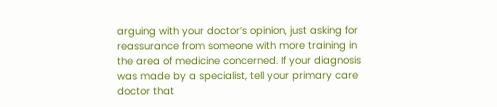arguing with your doctor’s opinion, just asking for reassurance from someone with more training in the area of medicine concerned. If your diagnosis was made by a specialist, tell your primary care doctor that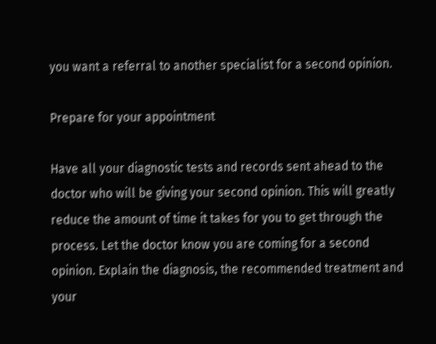you want a referral to another specialist for a second opinion.

Prepare for your appointment

Have all your diagnostic tests and records sent ahead to the doctor who will be giving your second opinion. This will greatly reduce the amount of time it takes for you to get through the process. Let the doctor know you are coming for a second opinion. Explain the diagnosis, the recommended treatment and your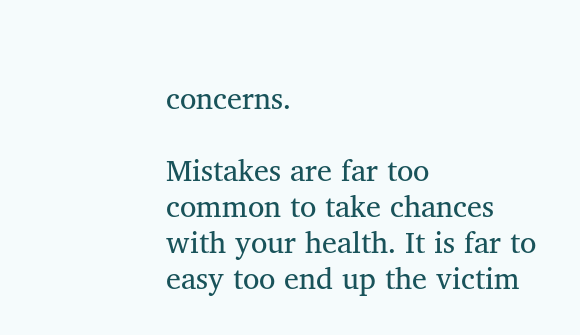concerns.

Mistakes are far too common to take chances with your health. It is far to easy too end up the victim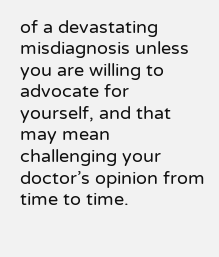of a devastating misdiagnosis unless you are willing to advocate for yourself, and that may mean challenging your doctor’s opinion from time to time.